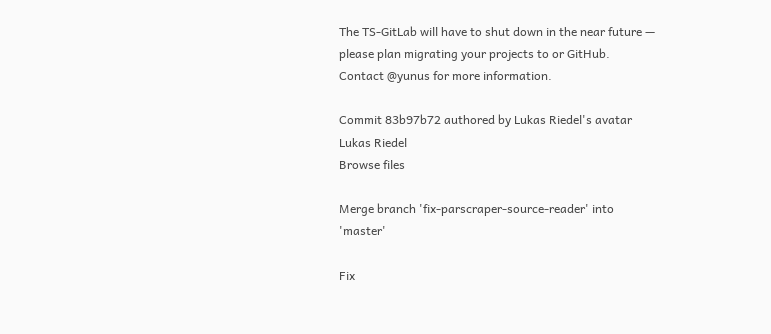The TS-GitLab will have to shut down in the near future — please plan migrating your projects to or GitHub. Contact @yunus for more information.

Commit 83b97b72 authored by Lukas Riedel's avatar Lukas Riedel
Browse files

Merge branch 'fix-parscraper-source-reader' into 'master'

Fix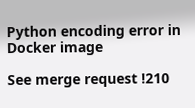Python encoding error in Docker image

See merge request !210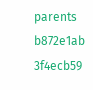parents b872e1ab 3f4ecb59